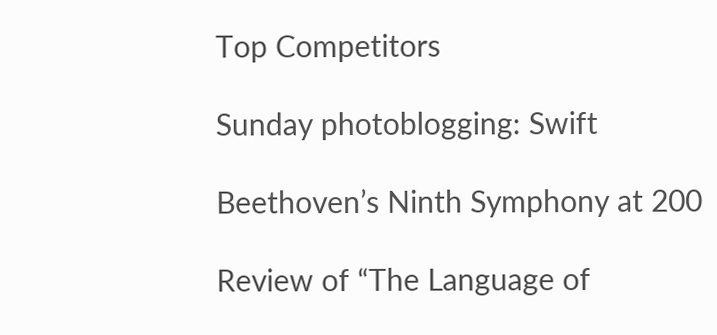Top Competitors

Sunday photoblogging: Swift

Beethoven’s Ninth Symphony at 200

Review of “The Language of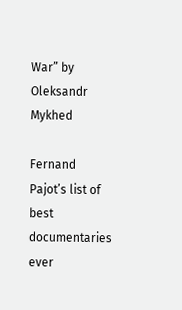War” by Oleksandr Mykhed

Fernand Pajot’s list of best documentaries ever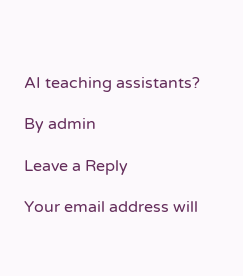AI teaching assistants?

By admin

Leave a Reply

Your email address will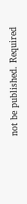not be published. Required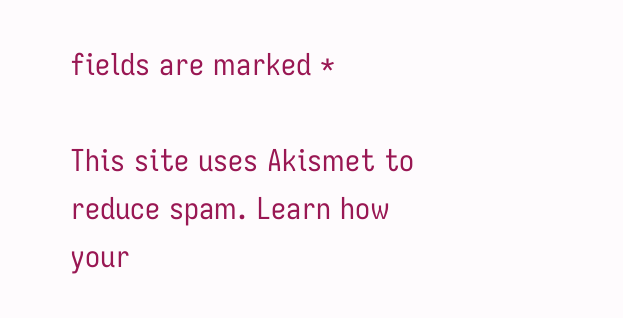fields are marked *

This site uses Akismet to reduce spam. Learn how your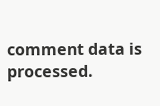comment data is processed.